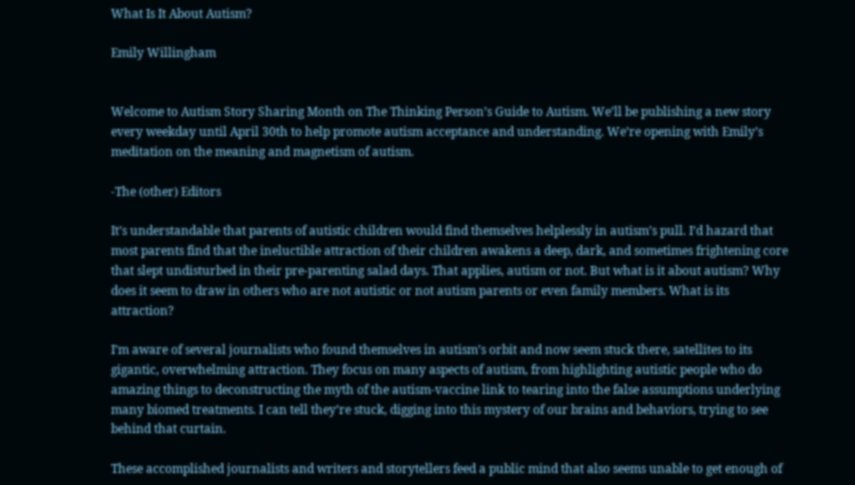What Is It About Autism?

Emily Willingham


Welcome to Autism Story Sharing Month on The Thinking Person’s Guide to Autism. We’ll be publishing a new story every weekday until April 30th to help promote autism acceptance and understanding. We’re opening with Emily’s meditation on the meaning and magnetism of autism.

-The (other) Editors

It’s understandable that parents of autistic children would find themselves helplessly in autism’s pull. I’d hazard that most parents find that the ineluctible attraction of their children awakens a deep, dark, and sometimes frightening core that slept undisturbed in their pre-parenting salad days. That applies, autism or not. But what is it about autism? Why does it seem to draw in others who are not autistic or not autism parents or even family members. What is its attraction?

I’m aware of several journalists who found themselves in autism’s orbit and now seem stuck there, satellites to its gigantic, overwhelming attraction. They focus on many aspects of autism, from highlighting autistic people who do amazing things to deconstructing the myth of the autism-vaccine link to tearing into the false assumptions underlying many biomed treatments. I can tell they’re stuck, digging into this mystery of our brains and behaviors, trying to see behind that curtain.

These accomplished journalists and writers and storytellers feed a public mind that also seems unable to get enough of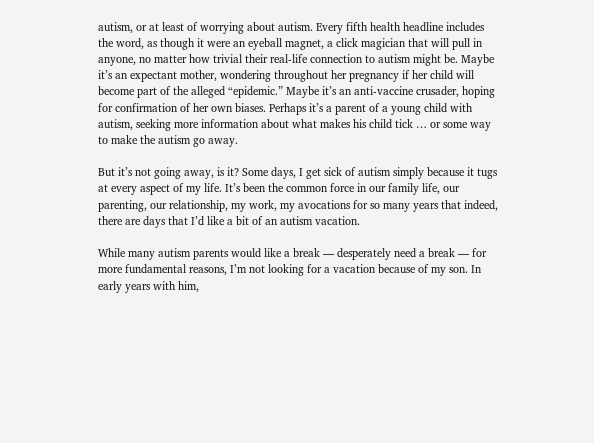autism, or at least of worrying about autism. Every fifth health headline includes the word, as though it were an eyeball magnet, a click magician that will pull in anyone, no matter how trivial their real-life connection to autism might be. Maybe it’s an expectant mother, wondering throughout her pregnancy if her child will become part of the alleged “epidemic.” Maybe it’s an anti-vaccine crusader, hoping for confirmation of her own biases. Perhaps it’s a parent of a young child with autism, seeking more information about what makes his child tick … or some way to make the autism go away.

But it’s not going away, is it? Some days, I get sick of autism simply because it tugs at every aspect of my life. It’s been the common force in our family life, our parenting, our relationship, my work, my avocations for so many years that indeed, there are days that I’d like a bit of an autism vacation.

While many autism parents would like a break — desperately need a break — for more fundamental reasons, I’m not looking for a vacation because of my son. In early years with him,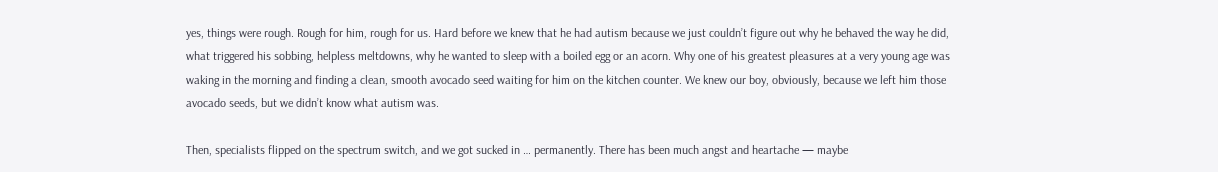yes, things were rough. Rough for him, rough for us. Hard before we knew that he had autism because we just couldn’t figure out why he behaved the way he did, what triggered his sobbing, helpless meltdowns, why he wanted to sleep with a boiled egg or an acorn. Why one of his greatest pleasures at a very young age was waking in the morning and finding a clean, smooth avocado seed waiting for him on the kitchen counter. We knew our boy, obviously, because we left him those avocado seeds, but we didn’t know what autism was.

Then, specialists flipped on the spectrum switch, and we got sucked in … permanently. There has been much angst and heartache — maybe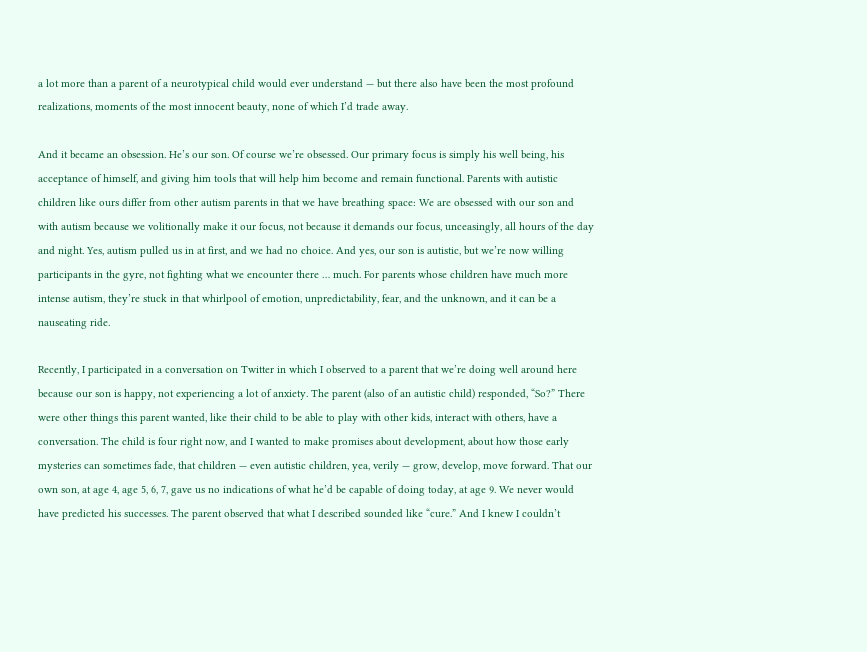a lot more than a parent of a neurotypical child would ever understand — but there also have been the most profound realizations, moments of the most innocent beauty, none of which I’d trade away.

And it became an obsession. He’s our son. Of course we’re obsessed. Our primary focus is simply his well being, his acceptance of himself, and giving him tools that will help him become and remain functional. Parents with autistic children like ours differ from other autism parents in that we have breathing space: We are obsessed with our son and with autism because we volitionally make it our focus, not because it demands our focus, unceasingly, all hours of the day and night. Yes, autism pulled us in at first, and we had no choice. And yes, our son is autistic, but we’re now willing participants in the gyre, not fighting what we encounter there … much. For parents whose children have much more intense autism, they’re stuck in that whirlpool of emotion, unpredictability, fear, and the unknown, and it can be a nauseating ride.

Recently, I participated in a conversation on Twitter in which I observed to a parent that we’re doing well around here because our son is happy, not experiencing a lot of anxiety. The parent (also of an autistic child) responded, “So?” There were other things this parent wanted, like their child to be able to play with other kids, interact with others, have a conversation. The child is four right now, and I wanted to make promises about development, about how those early mysteries can sometimes fade, that children — even autistic children, yea, verily — grow, develop, move forward. That our own son, at age 4, age 5, 6, 7, gave us no indications of what he’d be capable of doing today, at age 9. We never would have predicted his successes. The parent observed that what I described sounded like “cure.” And I knew I couldn’t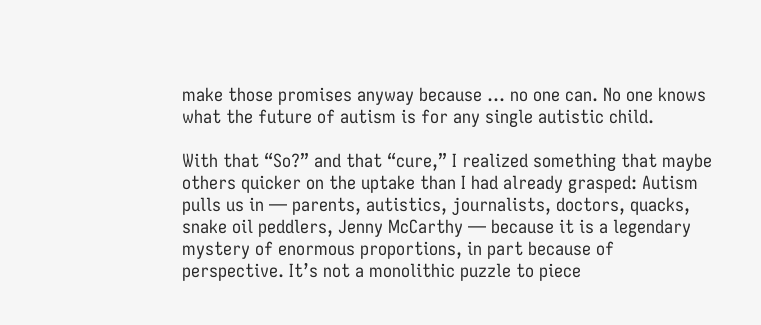make those promises anyway because … no one can. No one knows what the future of autism is for any single autistic child.

With that “So?” and that “cure,” I realized something that maybe others quicker on the uptake than I had already grasped: Autism pulls us in — parents, autistics, journalists, doctors, quacks, snake oil peddlers, Jenny McCarthy — because it is a legendary mystery of enormous proportions, in part because of perspective. It’s not a monolithic puzzle to piece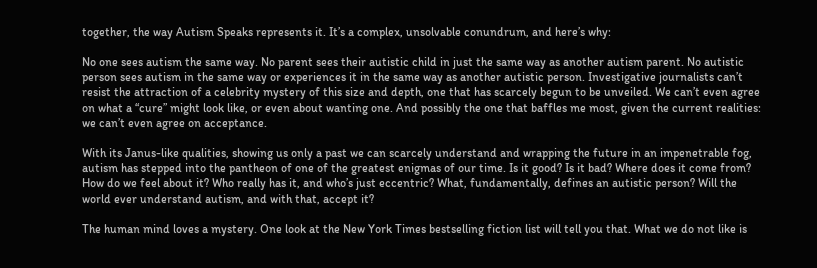together, the way Autism Speaks represents it. It’s a complex, unsolvable conundrum, and here’s why:

No one sees autism the same way. No parent sees their autistic child in just the same way as another autism parent. No autistic person sees autism in the same way or experiences it in the same way as another autistic person. Investigative journalists can’t resist the attraction of a celebrity mystery of this size and depth, one that has scarcely begun to be unveiled. We can’t even agree on what a “cure” might look like, or even about wanting one. And possibly the one that baffles me most, given the current realities: we can’t even agree on acceptance.

With its Janus-like qualities, showing us only a past we can scarcely understand and wrapping the future in an impenetrable fog, autism has stepped into the pantheon of one of the greatest enigmas of our time. Is it good? Is it bad? Where does it come from? How do we feel about it? Who really has it, and who’s just eccentric? What, fundamentally, defines an autistic person? Will the world ever understand autism, and with that, accept it?

The human mind loves a mystery. One look at the New York Times bestselling fiction list will tell you that. What we do not like is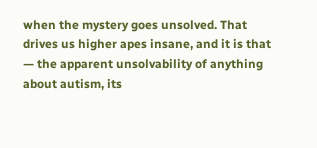when the mystery goes unsolved. That drives us higher apes insane, and it is that — the apparent unsolvability of anything about autism, its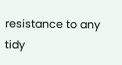resistance to any tidy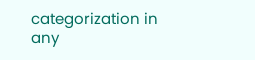categorization in any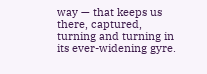way — that keeps us there, captured, turning and turning in its ever-widening gyre.